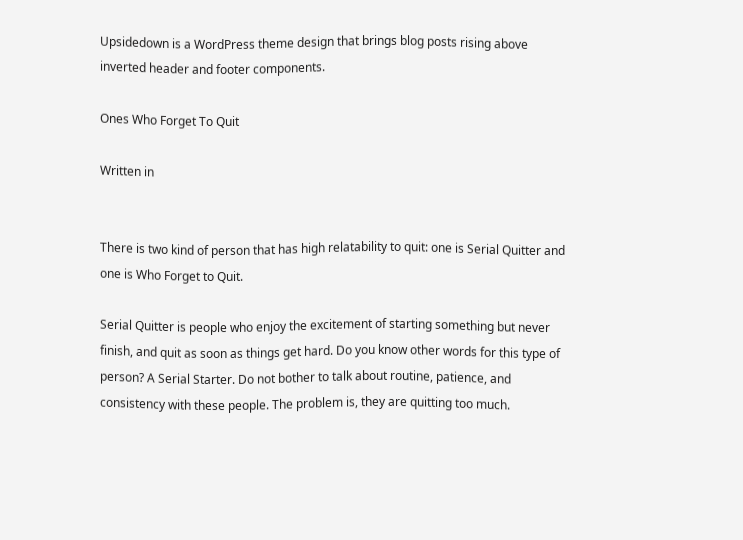Upsidedown is a WordPress theme design that brings blog posts rising above inverted header and footer components.

Ones Who Forget To Quit

Written in


There is two kind of person that has high relatability to quit: one is Serial Quitter and one is Who Forget to Quit.

Serial Quitter is people who enjoy the excitement of starting something but never finish, and quit as soon as things get hard. Do you know other words for this type of person? A Serial Starter. Do not bother to talk about routine, patience, and consistency with these people. The problem is, they are quitting too much.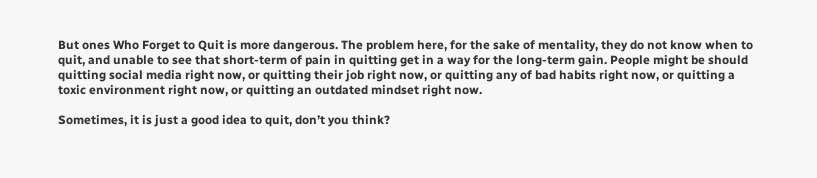But ones Who Forget to Quit is more dangerous. The problem here, for the sake of mentality, they do not know when to quit, and unable to see that short-term of pain in quitting get in a way for the long-term gain. People might be should quitting social media right now, or quitting their job right now, or quitting any of bad habits right now, or quitting a toxic environment right now, or quitting an outdated mindset right now.

Sometimes, it is just a good idea to quit, don’t you think?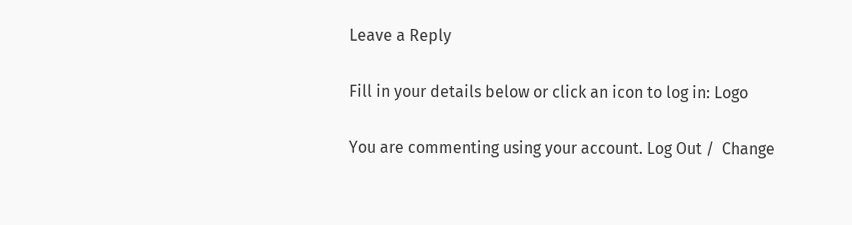Leave a Reply

Fill in your details below or click an icon to log in: Logo

You are commenting using your account. Log Out /  Change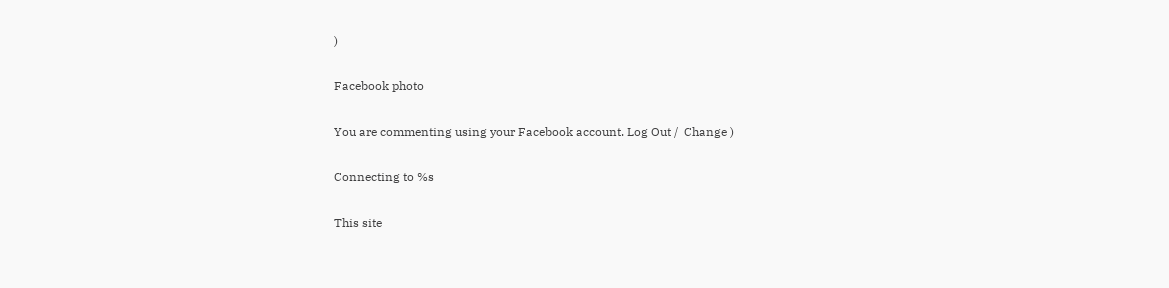)

Facebook photo

You are commenting using your Facebook account. Log Out /  Change )

Connecting to %s

This site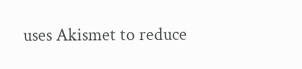uses Akismet to reduce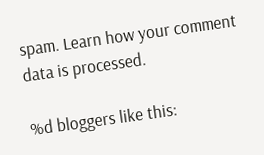spam. Learn how your comment data is processed.

%d bloggers like this: